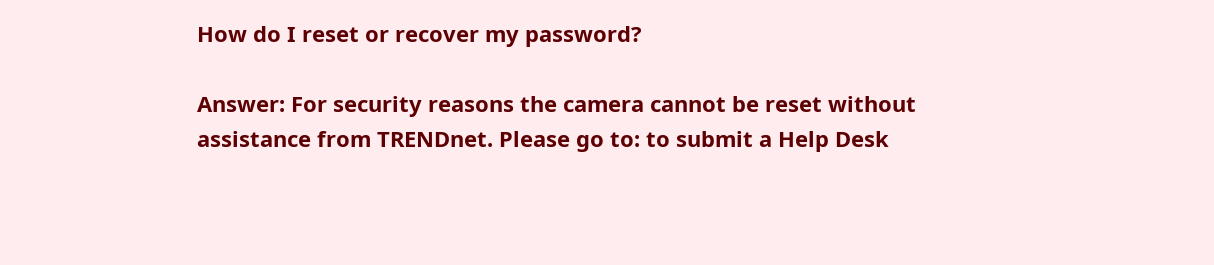How do I reset or recover my password?

Answer: For security reasons the camera cannot be reset without assistance from TRENDnet. Please go to: to submit a Help Desk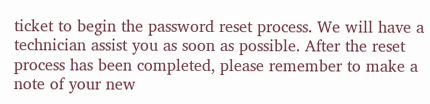ticket to begin the password reset process. We will have a technician assist you as soon as possible. After the reset process has been completed, please remember to make a note of your new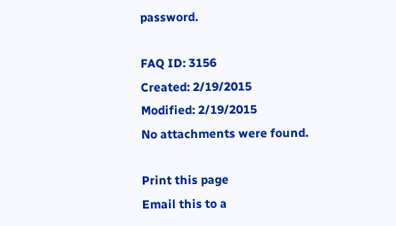password.

FAQ ID: 3156
Created: 2/19/2015
Modified: 2/19/2015
No attachments were found.

Print this page
Email this to a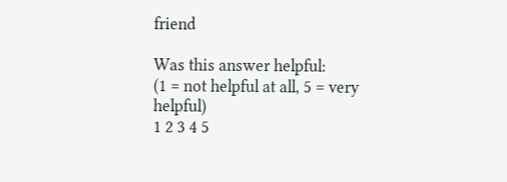friend

Was this answer helpful:
(1 = not helpful at all, 5 = very helpful)
1 2 3 4 5